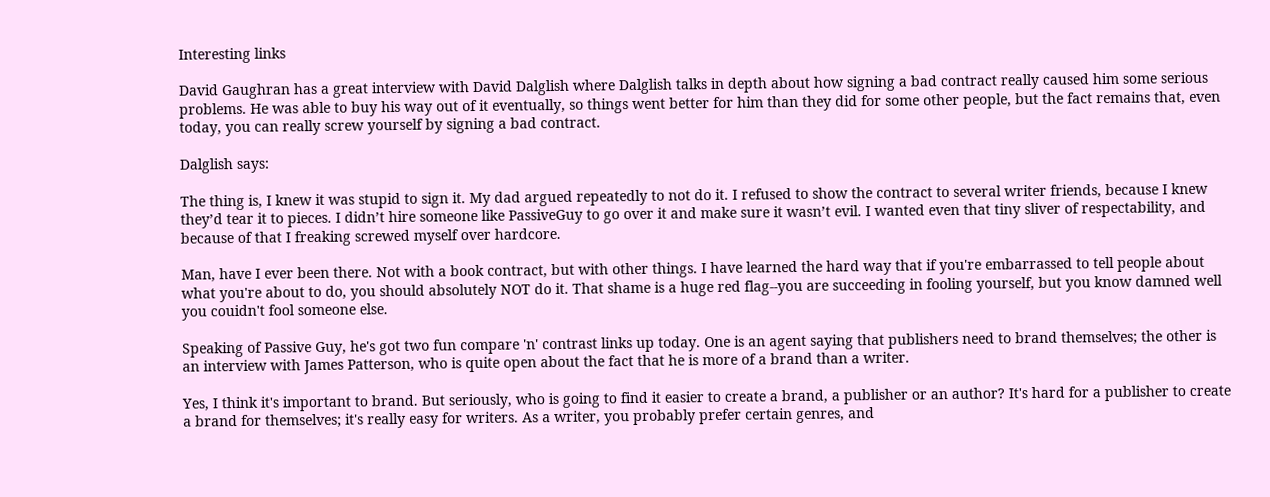Interesting links

David Gaughran has a great interview with David Dalglish where Dalglish talks in depth about how signing a bad contract really caused him some serious problems. He was able to buy his way out of it eventually, so things went better for him than they did for some other people, but the fact remains that, even today, you can really screw yourself by signing a bad contract.

Dalglish says:

The thing is, I knew it was stupid to sign it. My dad argued repeatedly to not do it. I refused to show the contract to several writer friends, because I knew they’d tear it to pieces. I didn’t hire someone like PassiveGuy to go over it and make sure it wasn’t evil. I wanted even that tiny sliver of respectability, and because of that I freaking screwed myself over hardcore.

Man, have I ever been there. Not with a book contract, but with other things. I have learned the hard way that if you're embarrassed to tell people about what you're about to do, you should absolutely NOT do it. That shame is a huge red flag--you are succeeding in fooling yourself, but you know damned well you couidn't fool someone else.

Speaking of Passive Guy, he's got two fun compare 'n' contrast links up today. One is an agent saying that publishers need to brand themselves; the other is an interview with James Patterson, who is quite open about the fact that he is more of a brand than a writer.

Yes, I think it's important to brand. But seriously, who is going to find it easier to create a brand, a publisher or an author? It's hard for a publisher to create a brand for themselves; it's really easy for writers. As a writer, you probably prefer certain genres, and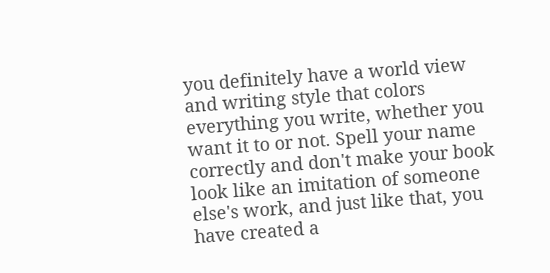you definitely have a world view and writing style that colors everything you write, whether you want it to or not. Spell your name correctly and don't make your book look like an imitation of someone else's work, and just like that, you have created a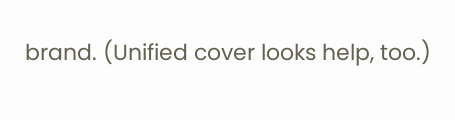brand. (Unified cover looks help, too.)